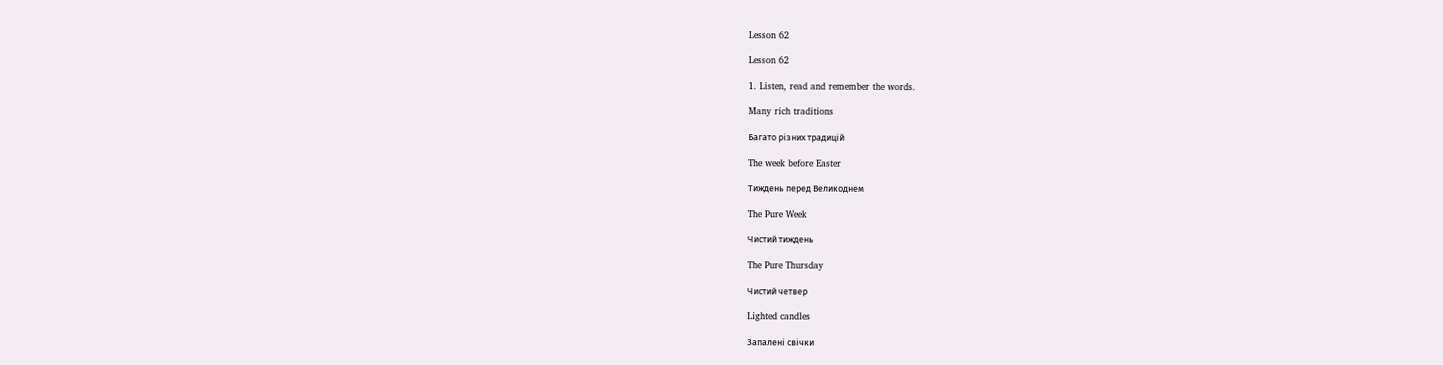Lesson 62

Lesson 62

1. Listen, read and remember the words.

Many rich traditions

Багато різних традицій

The week before Easter

Тиждень перед Великоднем

The Pure Week

Чистий тиждень

The Pure Thursday

Чистий четвер

Lighted candles

Запалені свічки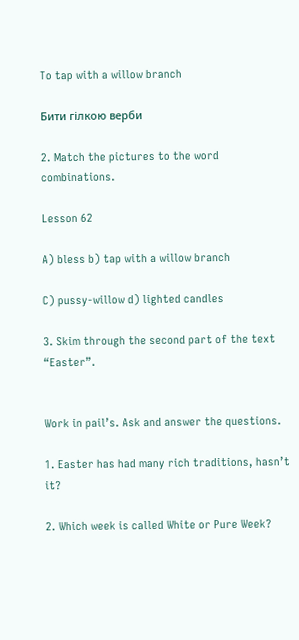To tap with a willow branch

Бити гілкою верби

2. Match the pictures to the word combinations.

Lesson 62

A) bless b) tap with a willow branch

C) pussy-willow d) lighted candles

3. Skim through the second part of the text “Easter”.


Work in pail’s. Ask and answer the questions.

1. Easter has had many rich traditions, hasn’t it?

2. Which week is called White or Pure Week?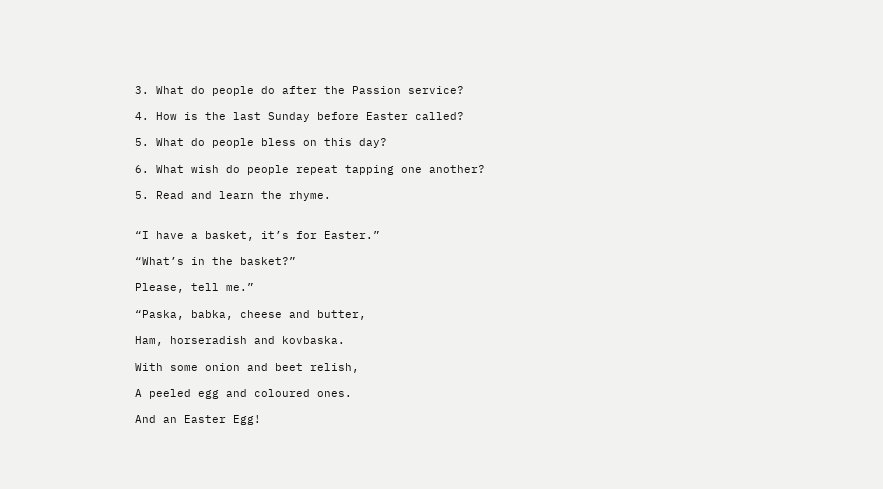3. What do people do after the Passion service?

4. How is the last Sunday before Easter called?

5. What do people bless on this day?

6. What wish do people repeat tapping one another?

5. Read and learn the rhyme.


“I have a basket, it’s for Easter.”

“What’s in the basket?”

Please, tell me.”

“Paska, babka, cheese and butter,

Ham, horseradish and kovbaska.

With some onion and beet relish,

A peeled egg and coloured ones.

And an Easter Egg!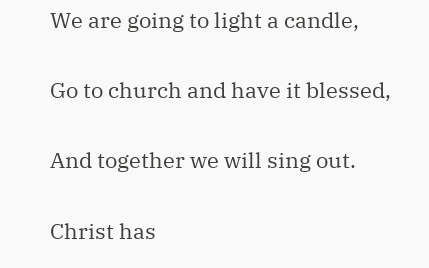We are going to light a candle,

Go to church and have it blessed,

And together we will sing out.

Christ has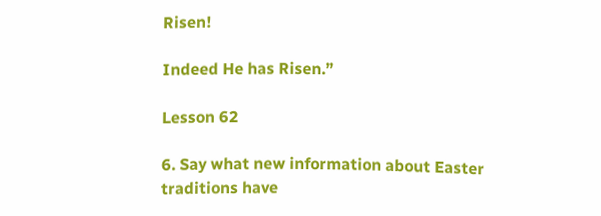Risen!

Indeed He has Risen.”

Lesson 62

6. Say what new information about Easter traditions have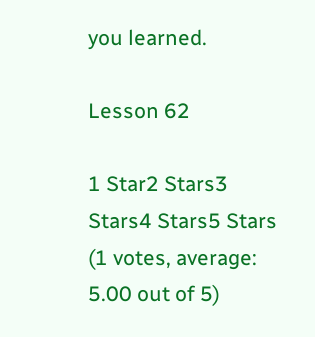you learned.

Lesson 62

1 Star2 Stars3 Stars4 Stars5 Stars (1 votes, average: 5.00 out of 5)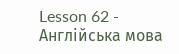Lesson 62 - Англійська мова